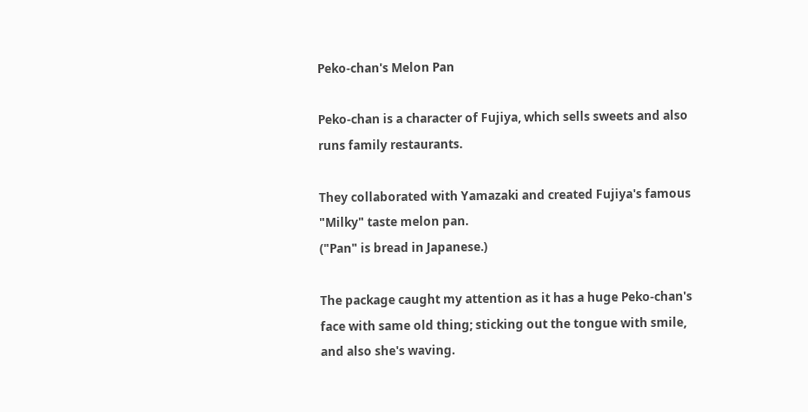Peko-chan's Melon Pan

Peko-chan is a character of Fujiya, which sells sweets and also runs family restaurants.

They collaborated with Yamazaki and created Fujiya's famous "Milky" taste melon pan.
("Pan" is bread in Japanese.)

The package caught my attention as it has a huge Peko-chan's face with same old thing; sticking out the tongue with smile, and also she's waving.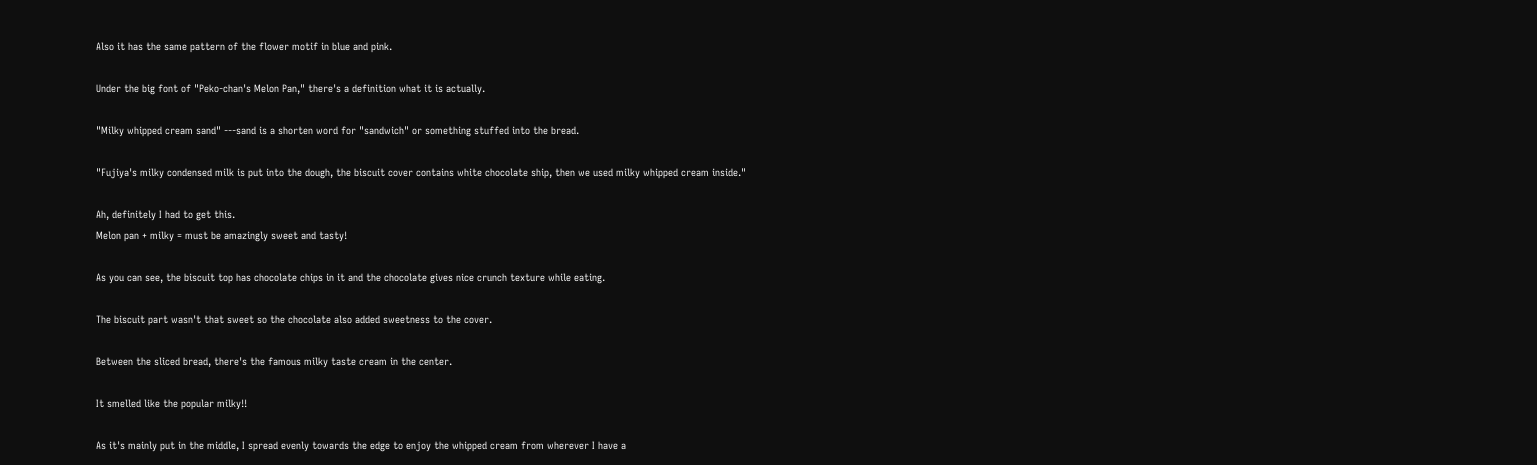Also it has the same pattern of the flower motif in blue and pink.

Under the big font of "Peko-chan's Melon Pan," there's a definition what it is actually.

"Milky whipped cream sand" ---sand is a shorten word for "sandwich" or something stuffed into the bread.

"Fujiya's milky condensed milk is put into the dough, the biscuit cover contains white chocolate ship, then we used milky whipped cream inside."

Ah, definitely I had to get this.
Melon pan + milky = must be amazingly sweet and tasty!

As you can see, the biscuit top has chocolate chips in it and the chocolate gives nice crunch texture while eating.

The biscuit part wasn't that sweet so the chocolate also added sweetness to the cover.

Between the sliced bread, there's the famous milky taste cream in the center.

It smelled like the popular milky!!

As it's mainly put in the middle, I spread evenly towards the edge to enjoy the whipped cream from wherever I have a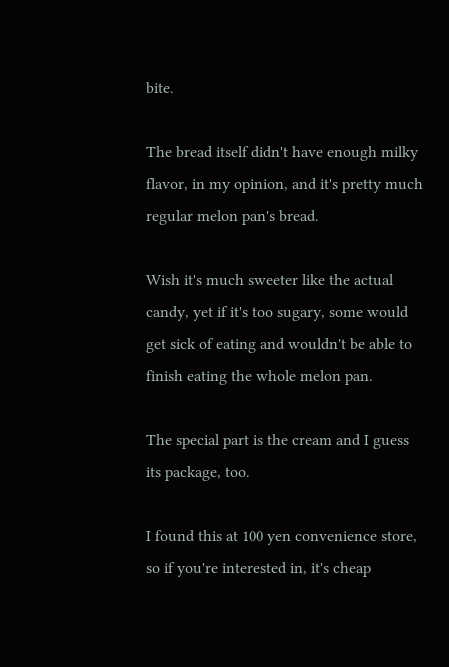bite.

The bread itself didn't have enough milky flavor, in my opinion, and it's pretty much regular melon pan's bread.

Wish it's much sweeter like the actual candy, yet if it's too sugary, some would get sick of eating and wouldn't be able to finish eating the whole melon pan.

The special part is the cream and I guess its package, too.

I found this at 100 yen convenience store, so if you're interested in, it's cheap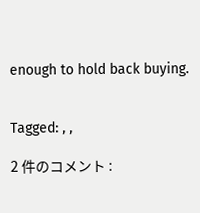enough to hold back buying.


Tagged: , ,

2 件のコメント :